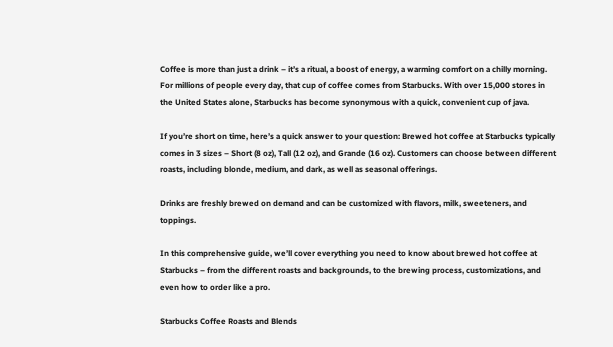Coffee is more than just a drink – it’s a ritual, a boost of energy, a warming comfort on a chilly morning. For millions of people every day, that cup of coffee comes from Starbucks. With over 15,000 stores in the United States alone, Starbucks has become synonymous with a quick, convenient cup of java.

If you’re short on time, here’s a quick answer to your question: Brewed hot coffee at Starbucks typically comes in 3 sizes – Short (8 oz), Tall (12 oz), and Grande (16 oz). Customers can choose between different roasts, including blonde, medium, and dark, as well as seasonal offerings.

Drinks are freshly brewed on demand and can be customized with flavors, milk, sweeteners, and toppings.

In this comprehensive guide, we’ll cover everything you need to know about brewed hot coffee at Starbucks – from the different roasts and backgrounds, to the brewing process, customizations, and even how to order like a pro.

Starbucks Coffee Roasts and Blends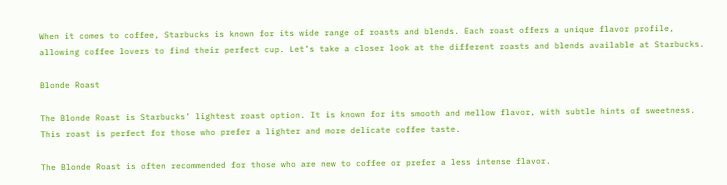When it comes to coffee, Starbucks is known for its wide range of roasts and blends. Each roast offers a unique flavor profile, allowing coffee lovers to find their perfect cup. Let’s take a closer look at the different roasts and blends available at Starbucks.

Blonde Roast

The Blonde Roast is Starbucks’ lightest roast option. It is known for its smooth and mellow flavor, with subtle hints of sweetness. This roast is perfect for those who prefer a lighter and more delicate coffee taste.

The Blonde Roast is often recommended for those who are new to coffee or prefer a less intense flavor.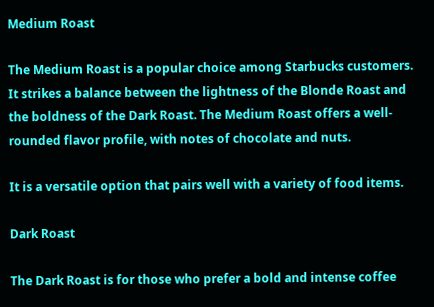Medium Roast

The Medium Roast is a popular choice among Starbucks customers. It strikes a balance between the lightness of the Blonde Roast and the boldness of the Dark Roast. The Medium Roast offers a well-rounded flavor profile, with notes of chocolate and nuts.

It is a versatile option that pairs well with a variety of food items.

Dark Roast

The Dark Roast is for those who prefer a bold and intense coffee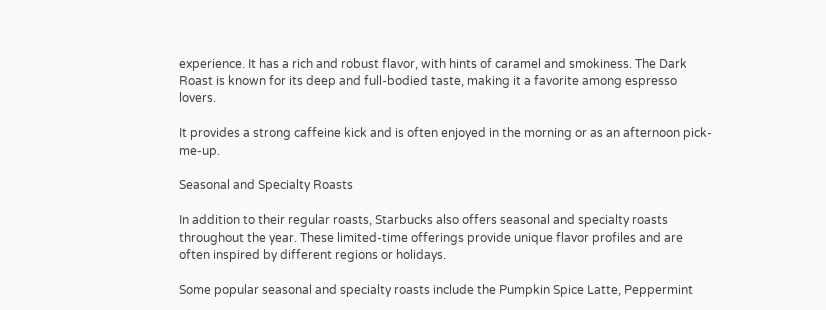experience. It has a rich and robust flavor, with hints of caramel and smokiness. The Dark Roast is known for its deep and full-bodied taste, making it a favorite among espresso lovers.

It provides a strong caffeine kick and is often enjoyed in the morning or as an afternoon pick-me-up.

Seasonal and Specialty Roasts

In addition to their regular roasts, Starbucks also offers seasonal and specialty roasts throughout the year. These limited-time offerings provide unique flavor profiles and are often inspired by different regions or holidays.

Some popular seasonal and specialty roasts include the Pumpkin Spice Latte, Peppermint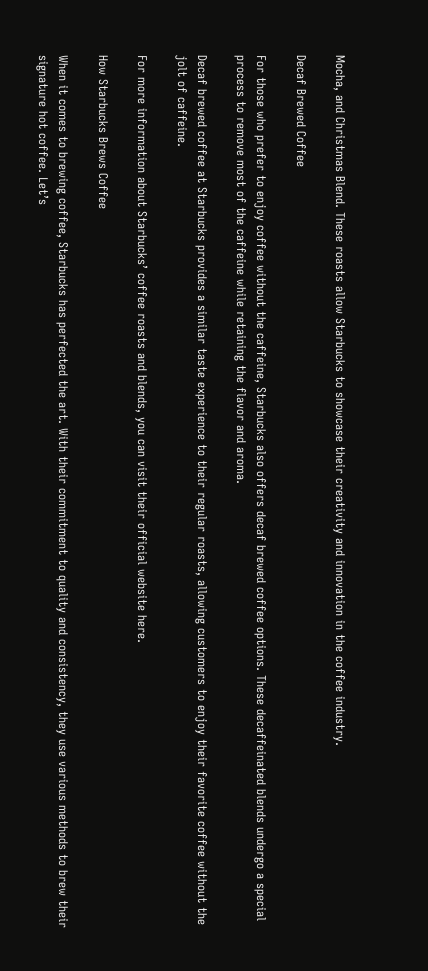Mocha, and Christmas Blend. These roasts allow Starbucks to showcase their creativity and innovation in the coffee industry.

Decaf Brewed Coffee

For those who prefer to enjoy coffee without the caffeine, Starbucks also offers decaf brewed coffee options. These decaffeinated blends undergo a special process to remove most of the caffeine while retaining the flavor and aroma.

Decaf brewed coffee at Starbucks provides a similar taste experience to their regular roasts, allowing customers to enjoy their favorite coffee without the jolt of caffeine.

For more information about Starbucks’ coffee roasts and blends, you can visit their official website here.

How Starbucks Brews Coffee

When it comes to brewing coffee, Starbucks has perfected the art. With their commitment to quality and consistency, they use various methods to brew their signature hot coffee. Let’s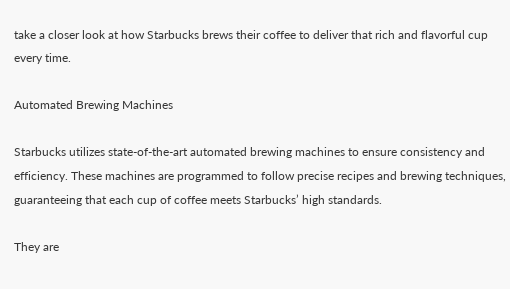take a closer look at how Starbucks brews their coffee to deliver that rich and flavorful cup every time.

Automated Brewing Machines

Starbucks utilizes state-of-the-art automated brewing machines to ensure consistency and efficiency. These machines are programmed to follow precise recipes and brewing techniques, guaranteeing that each cup of coffee meets Starbucks’ high standards.

They are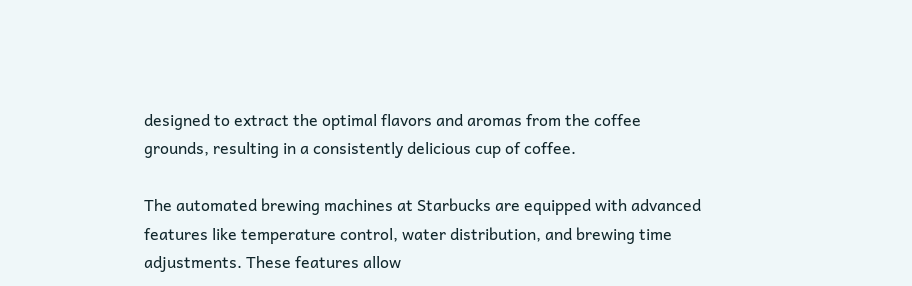designed to extract the optimal flavors and aromas from the coffee grounds, resulting in a consistently delicious cup of coffee.

The automated brewing machines at Starbucks are equipped with advanced features like temperature control, water distribution, and brewing time adjustments. These features allow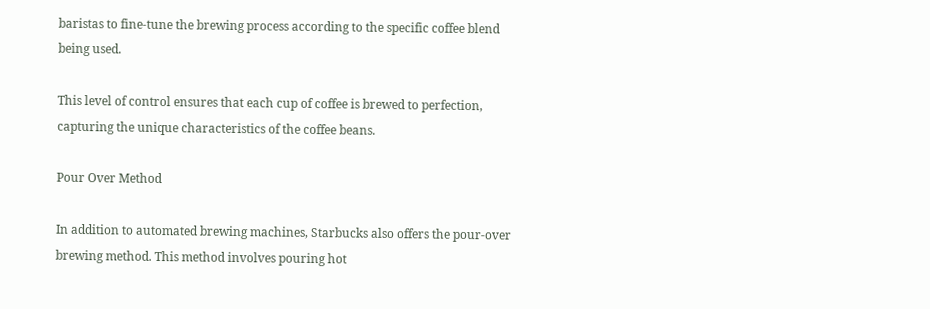baristas to fine-tune the brewing process according to the specific coffee blend being used.

This level of control ensures that each cup of coffee is brewed to perfection, capturing the unique characteristics of the coffee beans.

Pour Over Method

In addition to automated brewing machines, Starbucks also offers the pour-over brewing method. This method involves pouring hot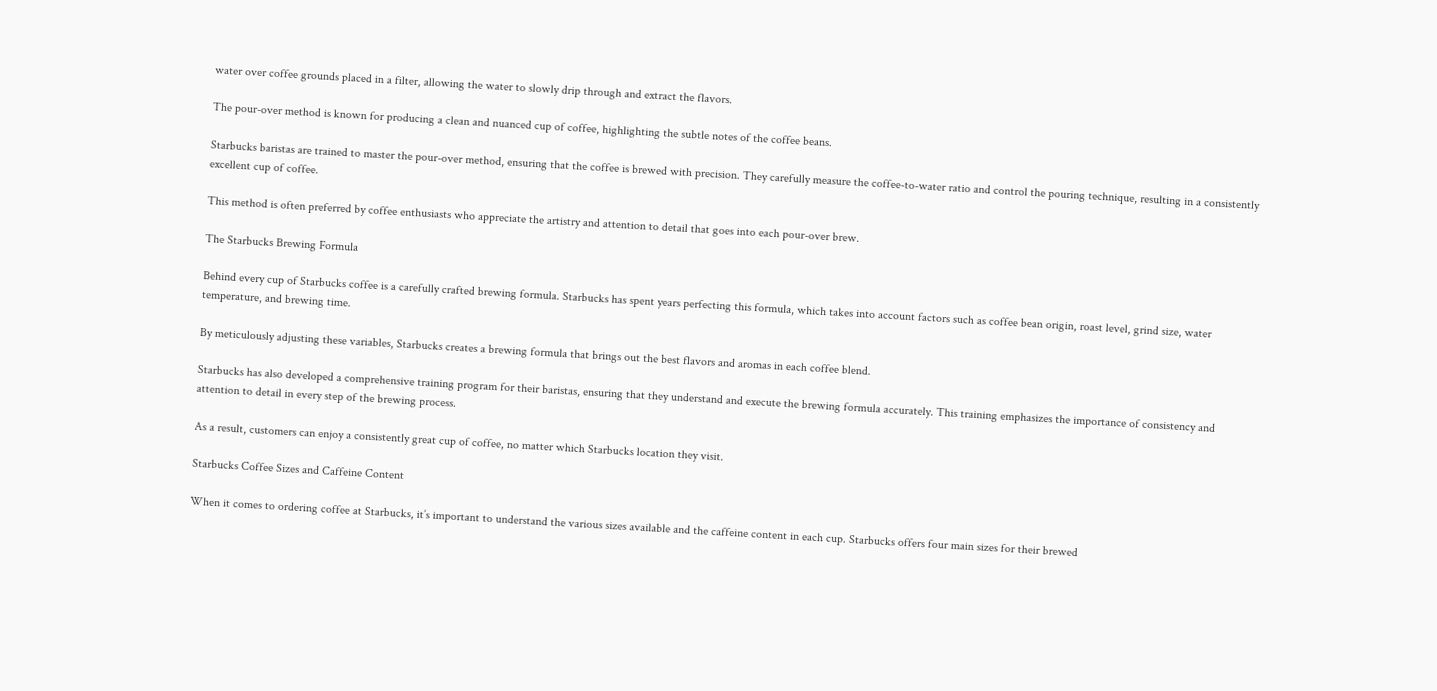water over coffee grounds placed in a filter, allowing the water to slowly drip through and extract the flavors.

The pour-over method is known for producing a clean and nuanced cup of coffee, highlighting the subtle notes of the coffee beans.

Starbucks baristas are trained to master the pour-over method, ensuring that the coffee is brewed with precision. They carefully measure the coffee-to-water ratio and control the pouring technique, resulting in a consistently excellent cup of coffee.

This method is often preferred by coffee enthusiasts who appreciate the artistry and attention to detail that goes into each pour-over brew.

The Starbucks Brewing Formula

Behind every cup of Starbucks coffee is a carefully crafted brewing formula. Starbucks has spent years perfecting this formula, which takes into account factors such as coffee bean origin, roast level, grind size, water temperature, and brewing time.

By meticulously adjusting these variables, Starbucks creates a brewing formula that brings out the best flavors and aromas in each coffee blend.

Starbucks has also developed a comprehensive training program for their baristas, ensuring that they understand and execute the brewing formula accurately. This training emphasizes the importance of consistency and attention to detail in every step of the brewing process.

As a result, customers can enjoy a consistently great cup of coffee, no matter which Starbucks location they visit.

Starbucks Coffee Sizes and Caffeine Content

When it comes to ordering coffee at Starbucks, it’s important to understand the various sizes available and the caffeine content in each cup. Starbucks offers four main sizes for their brewed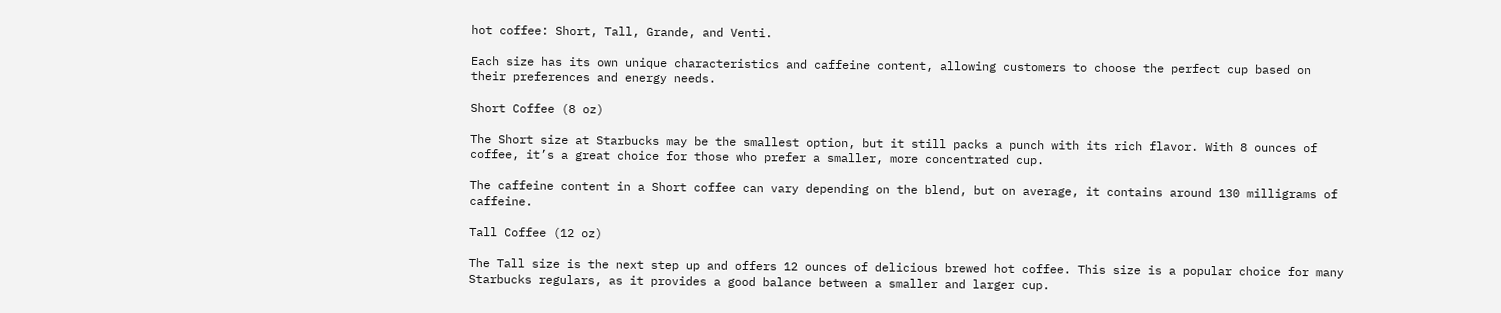hot coffee: Short, Tall, Grande, and Venti.

Each size has its own unique characteristics and caffeine content, allowing customers to choose the perfect cup based on their preferences and energy needs.

Short Coffee (8 oz)

The Short size at Starbucks may be the smallest option, but it still packs a punch with its rich flavor. With 8 ounces of coffee, it’s a great choice for those who prefer a smaller, more concentrated cup.

The caffeine content in a Short coffee can vary depending on the blend, but on average, it contains around 130 milligrams of caffeine.

Tall Coffee (12 oz)

The Tall size is the next step up and offers 12 ounces of delicious brewed hot coffee. This size is a popular choice for many Starbucks regulars, as it provides a good balance between a smaller and larger cup.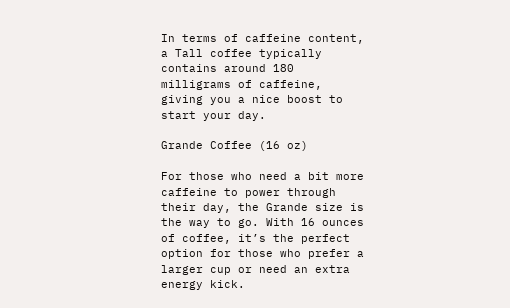In terms of caffeine content, a Tall coffee typically contains around 180 milligrams of caffeine, giving you a nice boost to start your day.

Grande Coffee (16 oz)

For those who need a bit more caffeine to power through their day, the Grande size is the way to go. With 16 ounces of coffee, it’s the perfect option for those who prefer a larger cup or need an extra energy kick.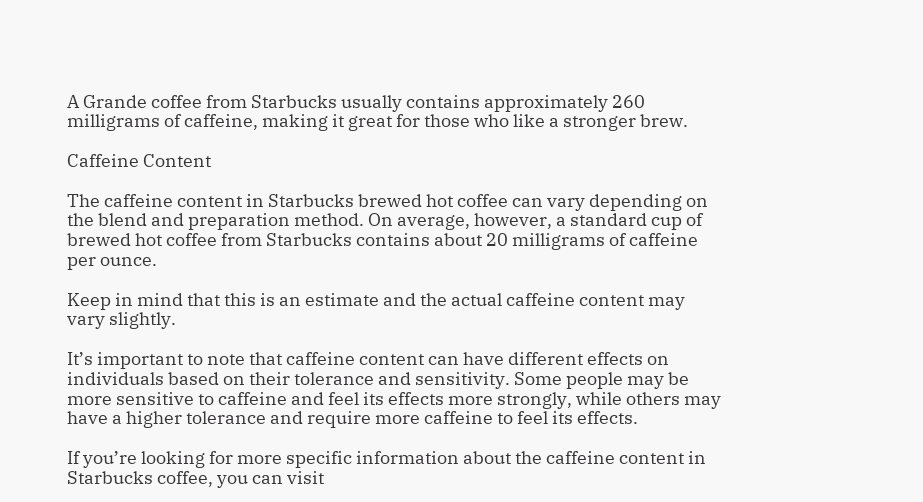A Grande coffee from Starbucks usually contains approximately 260 milligrams of caffeine, making it great for those who like a stronger brew.

Caffeine Content

The caffeine content in Starbucks brewed hot coffee can vary depending on the blend and preparation method. On average, however, a standard cup of brewed hot coffee from Starbucks contains about 20 milligrams of caffeine per ounce.

Keep in mind that this is an estimate and the actual caffeine content may vary slightly.

It’s important to note that caffeine content can have different effects on individuals based on their tolerance and sensitivity. Some people may be more sensitive to caffeine and feel its effects more strongly, while others may have a higher tolerance and require more caffeine to feel its effects.

If you’re looking for more specific information about the caffeine content in Starbucks coffee, you can visit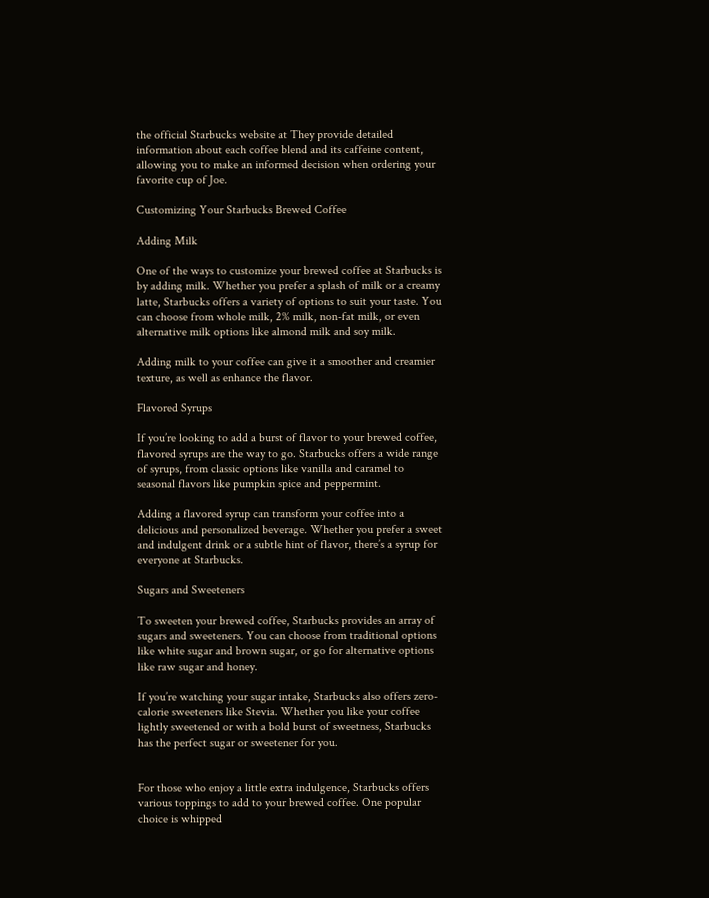the official Starbucks website at They provide detailed information about each coffee blend and its caffeine content, allowing you to make an informed decision when ordering your favorite cup of Joe.

Customizing Your Starbucks Brewed Coffee

Adding Milk

One of the ways to customize your brewed coffee at Starbucks is by adding milk. Whether you prefer a splash of milk or a creamy latte, Starbucks offers a variety of options to suit your taste. You can choose from whole milk, 2% milk, non-fat milk, or even alternative milk options like almond milk and soy milk.

Adding milk to your coffee can give it a smoother and creamier texture, as well as enhance the flavor.

Flavored Syrups

If you’re looking to add a burst of flavor to your brewed coffee, flavored syrups are the way to go. Starbucks offers a wide range of syrups, from classic options like vanilla and caramel to seasonal flavors like pumpkin spice and peppermint.

Adding a flavored syrup can transform your coffee into a delicious and personalized beverage. Whether you prefer a sweet and indulgent drink or a subtle hint of flavor, there’s a syrup for everyone at Starbucks.

Sugars and Sweeteners

To sweeten your brewed coffee, Starbucks provides an array of sugars and sweeteners. You can choose from traditional options like white sugar and brown sugar, or go for alternative options like raw sugar and honey.

If you’re watching your sugar intake, Starbucks also offers zero-calorie sweeteners like Stevia. Whether you like your coffee lightly sweetened or with a bold burst of sweetness, Starbucks has the perfect sugar or sweetener for you.


For those who enjoy a little extra indulgence, Starbucks offers various toppings to add to your brewed coffee. One popular choice is whipped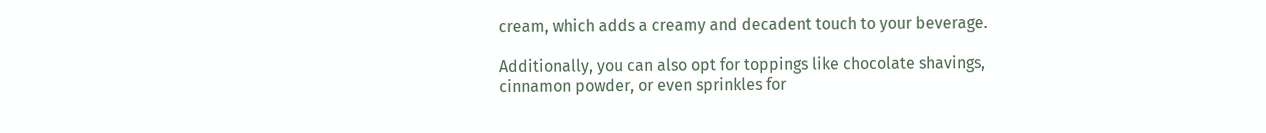cream, which adds a creamy and decadent touch to your beverage.

Additionally, you can also opt for toppings like chocolate shavings, cinnamon powder, or even sprinkles for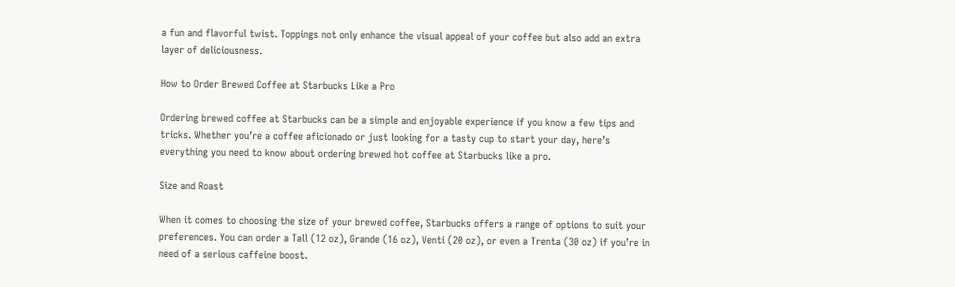a fun and flavorful twist. Toppings not only enhance the visual appeal of your coffee but also add an extra layer of deliciousness.

How to Order Brewed Coffee at Starbucks Like a Pro

Ordering brewed coffee at Starbucks can be a simple and enjoyable experience if you know a few tips and tricks. Whether you’re a coffee aficionado or just looking for a tasty cup to start your day, here’s everything you need to know about ordering brewed hot coffee at Starbucks like a pro.

Size and Roast

When it comes to choosing the size of your brewed coffee, Starbucks offers a range of options to suit your preferences. You can order a Tall (12 oz), Grande (16 oz), Venti (20 oz), or even a Trenta (30 oz) if you’re in need of a serious caffeine boost.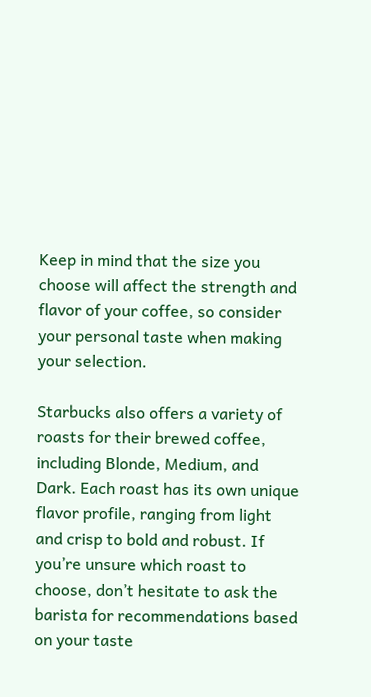Keep in mind that the size you choose will affect the strength and flavor of your coffee, so consider your personal taste when making your selection.

Starbucks also offers a variety of roasts for their brewed coffee, including Blonde, Medium, and Dark. Each roast has its own unique flavor profile, ranging from light and crisp to bold and robust. If you’re unsure which roast to choose, don’t hesitate to ask the barista for recommendations based on your taste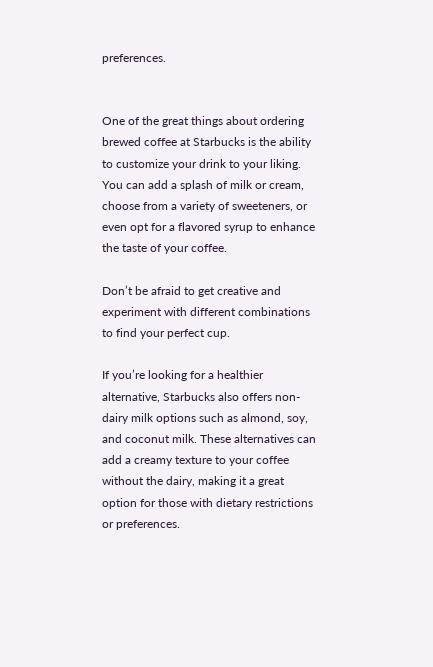preferences.


One of the great things about ordering brewed coffee at Starbucks is the ability to customize your drink to your liking. You can add a splash of milk or cream, choose from a variety of sweeteners, or even opt for a flavored syrup to enhance the taste of your coffee.

Don’t be afraid to get creative and experiment with different combinations to find your perfect cup.

If you’re looking for a healthier alternative, Starbucks also offers non-dairy milk options such as almond, soy, and coconut milk. These alternatives can add a creamy texture to your coffee without the dairy, making it a great option for those with dietary restrictions or preferences.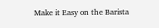Make it Easy on the Barista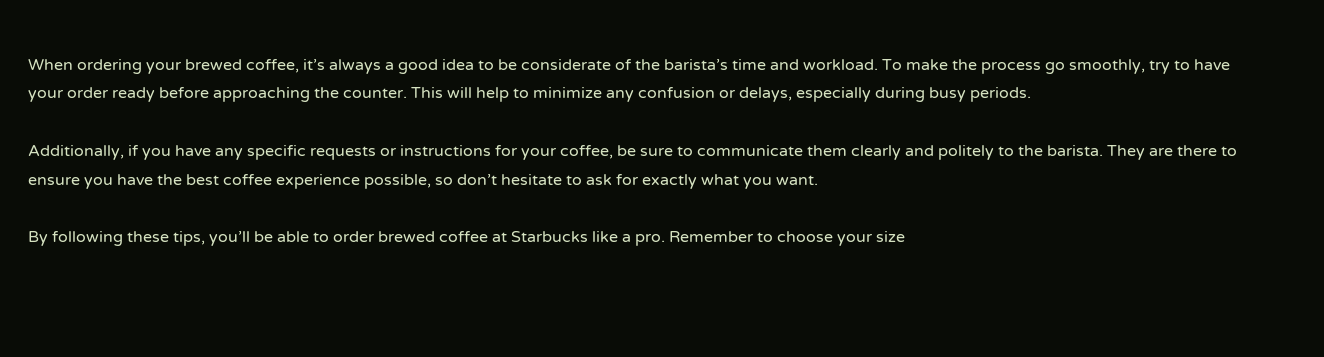When ordering your brewed coffee, it’s always a good idea to be considerate of the barista’s time and workload. To make the process go smoothly, try to have your order ready before approaching the counter. This will help to minimize any confusion or delays, especially during busy periods.

Additionally, if you have any specific requests or instructions for your coffee, be sure to communicate them clearly and politely to the barista. They are there to ensure you have the best coffee experience possible, so don’t hesitate to ask for exactly what you want.

By following these tips, you’ll be able to order brewed coffee at Starbucks like a pro. Remember to choose your size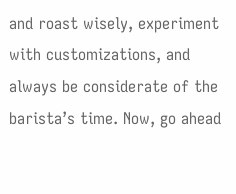and roast wisely, experiment with customizations, and always be considerate of the barista’s time. Now, go ahead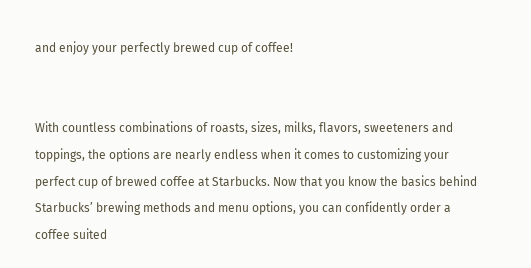and enjoy your perfectly brewed cup of coffee!


With countless combinations of roasts, sizes, milks, flavors, sweeteners and toppings, the options are nearly endless when it comes to customizing your perfect cup of brewed coffee at Starbucks. Now that you know the basics behind Starbucks’ brewing methods and menu options, you can confidently order a coffee suited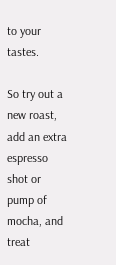to your tastes.

So try out a new roast, add an extra espresso shot or pump of mocha, and treat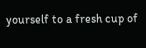yourself to a fresh cup of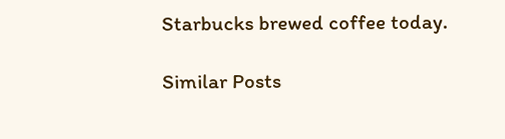Starbucks brewed coffee today.

Similar Posts